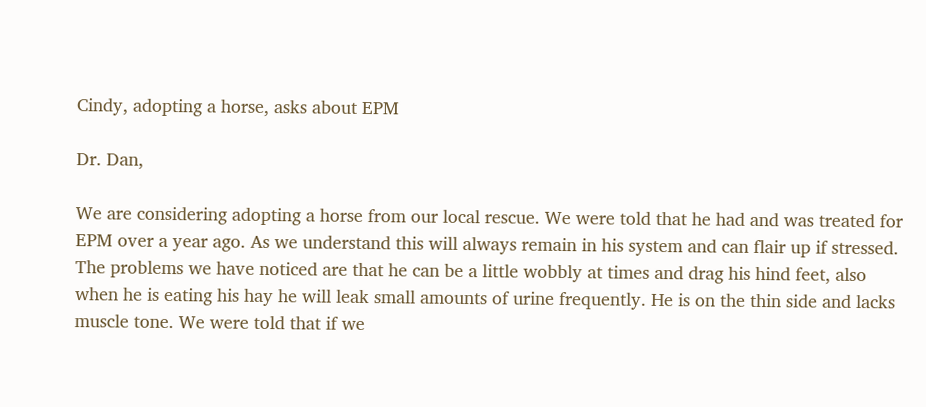Cindy, adopting a horse, asks about EPM

Dr. Dan,

We are considering adopting a horse from our local rescue. We were told that he had and was treated for EPM over a year ago. As we understand this will always remain in his system and can flair up if stressed. The problems we have noticed are that he can be a little wobbly at times and drag his hind feet, also when he is eating his hay he will leak small amounts of urine frequently. He is on the thin side and lacks muscle tone. We were told that if we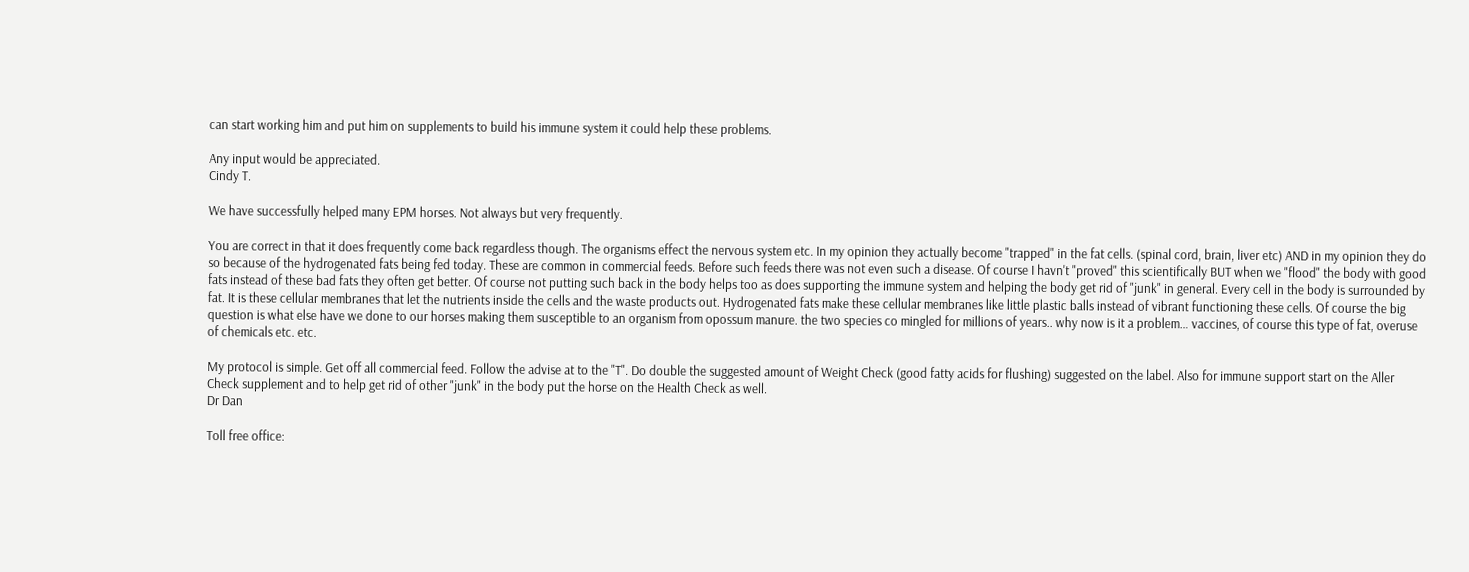can start working him and put him on supplements to build his immune system it could help these problems.

Any input would be appreciated.
Cindy T.

We have successfully helped many EPM horses. Not always but very frequently.

You are correct in that it does frequently come back regardless though. The organisms effect the nervous system etc. In my opinion they actually become "trapped" in the fat cells. (spinal cord, brain, liver etc) AND in my opinion they do so because of the hydrogenated fats being fed today. These are common in commercial feeds. Before such feeds there was not even such a disease. Of course I havn't "proved" this scientifically BUT when we "flood" the body with good fats instead of these bad fats they often get better. Of course not putting such back in the body helps too as does supporting the immune system and helping the body get rid of "junk" in general. Every cell in the body is surrounded by fat. It is these cellular membranes that let the nutrients inside the cells and the waste products out. Hydrogenated fats make these cellular membranes like little plastic balls instead of vibrant functioning these cells. Of course the big question is what else have we done to our horses making them susceptible to an organism from opossum manure. the two species co mingled for millions of years.. why now is it a problem… vaccines, of course this type of fat, overuse of chemicals etc. etc.

My protocol is simple. Get off all commercial feed. Follow the advise at to the "T". Do double the suggested amount of Weight Check (good fatty acids for flushing) suggested on the label. Also for immune support start on the Aller Check supplement and to help get rid of other "junk" in the body put the horse on the Health Check as well.
Dr Dan

Toll free office: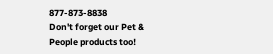877-873-8838
Don't forget our Pet & People products too!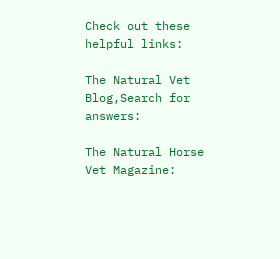Check out these helpful links:

The Natural Vet Blog,Search for answers:

The Natural Horse Vet Magazine: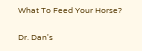What To Feed Your Horse?

Dr. Dan's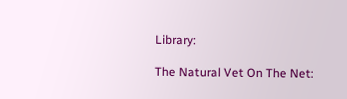Library:

The Natural Vet On The Net: